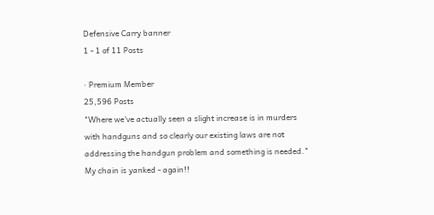Defensive Carry banner
1 - 1 of 11 Posts

· Premium Member
25,596 Posts
"Where we've actually seen a slight increase is in murders with handguns and so clearly our existing laws are not addressing the handgun problem and something is needed."
My chain is yanked - again!!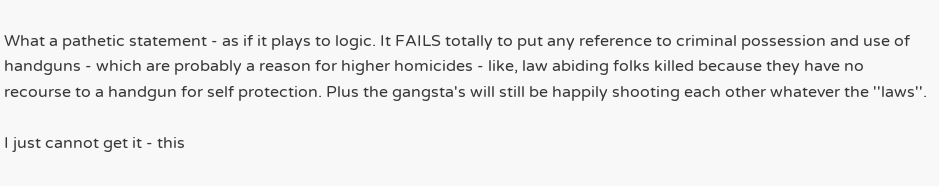What a pathetic statement - as if it plays to logic. It FAILS totally to put any reference to criminal possession and use of handguns - which are probably a reason for higher homicides - like, law abiding folks killed because they have no recourse to a handgun for self protection. Plus the gangsta's will still be happily shooting each other whatever the ''laws''.

I just cannot get it - this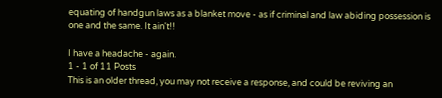equating of handgun laws as a blanket move - as if criminal and law abiding possession is one and the same. It ain't!!

I have a headache - again.
1 - 1 of 11 Posts
This is an older thread, you may not receive a response, and could be reviving an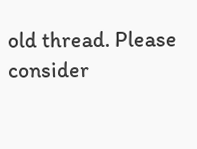old thread. Please consider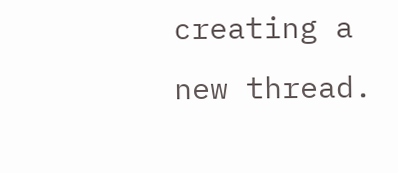creating a new thread.